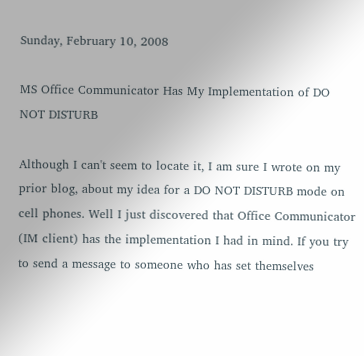Sunday, February 10, 2008

MS Office Communicator Has My Implementation of DO NOT DISTURB

Although I can't seem to locate it, I am sure I wrote on my prior blog, about my idea for a DO NOT DISTURB mode on cell phones. Well I just discovered that Office Communicator (IM client) has the implementation I had in mind. If you try to send a message to someone who has set themselves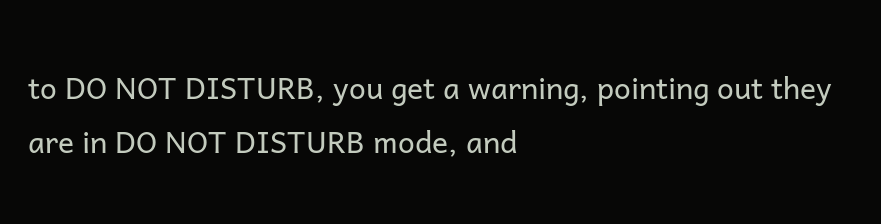to DO NOT DISTURB, you get a warning, pointing out they are in DO NOT DISTURB mode, and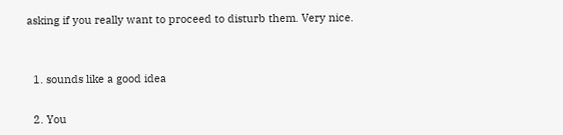asking if you really want to proceed to disturb them. Very nice.


  1. sounds like a good idea

  2. You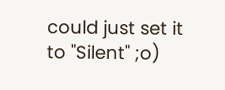could just set it to "Silent" ;o)